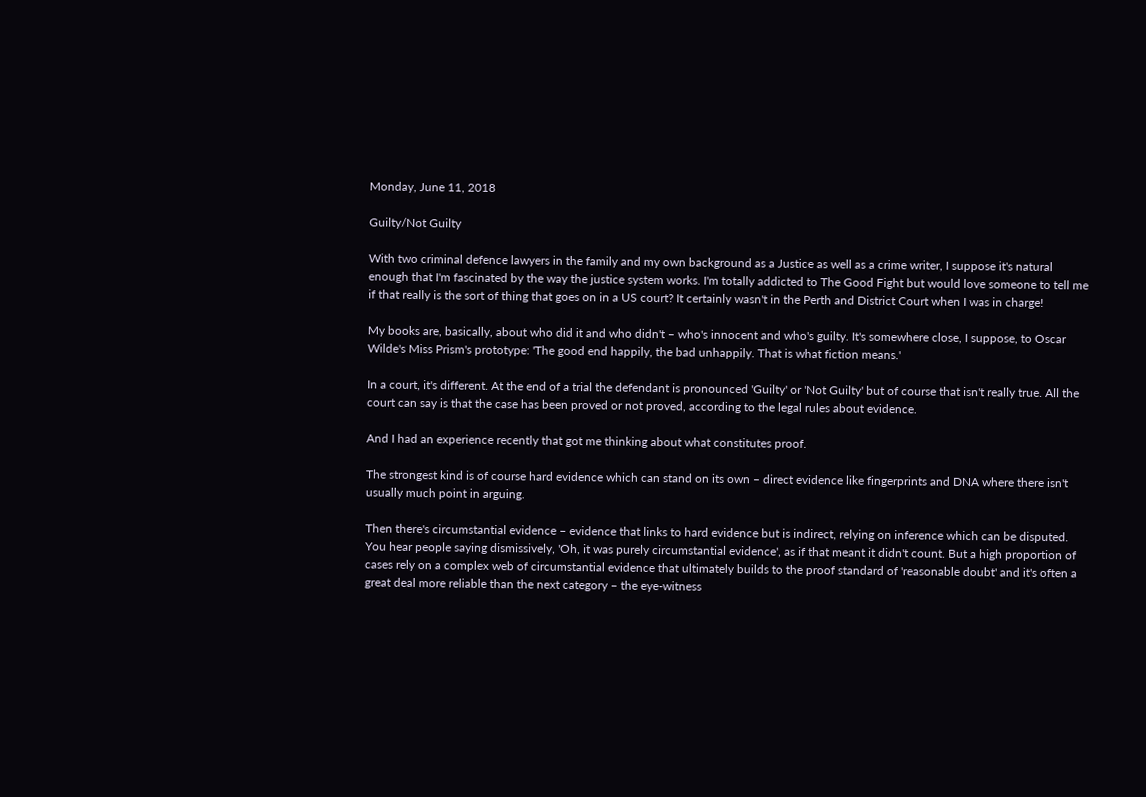Monday, June 11, 2018

Guilty/Not Guilty

With two criminal defence lawyers in the family and my own background as a Justice as well as a crime writer, I suppose it's natural enough that I'm fascinated by the way the justice system works. I'm totally addicted to The Good Fight but would love someone to tell me if that really is the sort of thing that goes on in a US court? It certainly wasn't in the Perth and District Court when I was in charge!

My books are, basically, about who did it and who didn't – who's innocent and who's guilty. It's somewhere close, I suppose, to Oscar Wilde's Miss Prism's prototype: 'The good end happily, the bad unhappily. That is what fiction means.'

In a court, it's different. At the end of a trial the defendant is pronounced 'Guilty' or 'Not Guilty' but of course that isn't really true. All the court can say is that the case has been proved or not proved, according to the legal rules about evidence.

And I had an experience recently that got me thinking about what constitutes proof.

The strongest kind is of course hard evidence which can stand on its own – direct evidence like fingerprints and DNA where there isn't usually much point in arguing.

Then there's circumstantial evidence – evidence that links to hard evidence but is indirect, relying on inference which can be disputed. You hear people saying dismissively, 'Oh, it was purely circumstantial evidence', as if that meant it didn't count. But a high proportion of cases rely on a complex web of circumstantial evidence that ultimately builds to the proof standard of 'reasonable doubt' and it's often a great deal more reliable than the next category – the eye-witness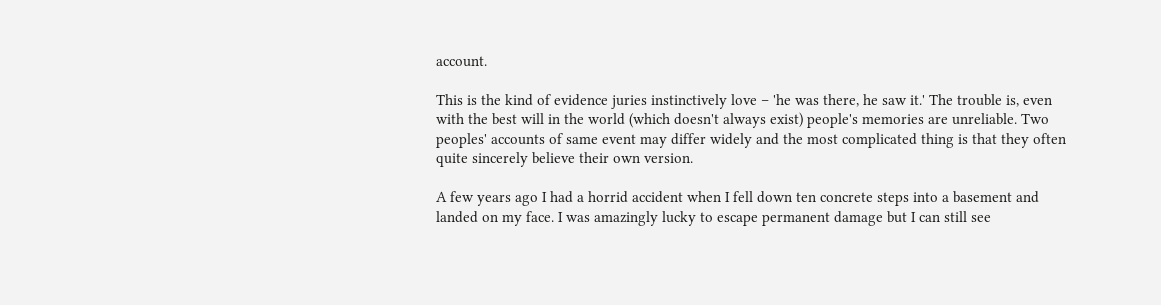account.

This is the kind of evidence juries instinctively love – 'he was there, he saw it.' The trouble is, even with the best will in the world (which doesn't always exist) people's memories are unreliable. Two peoples' accounts of same event may differ widely and the most complicated thing is that they often quite sincerely believe their own version.

A few years ago I had a horrid accident when I fell down ten concrete steps into a basement and landed on my face. I was amazingly lucky to escape permanent damage but I can still see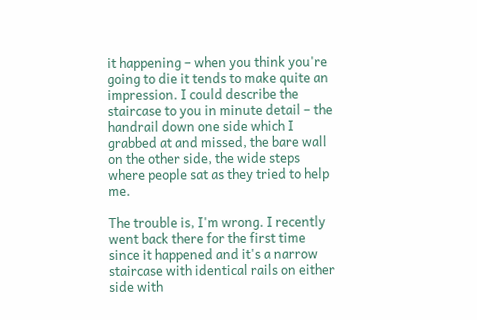it happening – when you think you're going to die it tends to make quite an impression. I could describe the staircase to you in minute detail – the handrail down one side which I grabbed at and missed, the bare wall on the other side, the wide steps where people sat as they tried to help me.

The trouble is, I'm wrong. I recently went back there for the first time since it happened and it's a narrow staircase with identical rails on either side with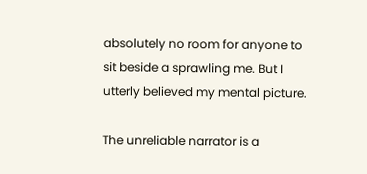absolutely no room for anyone to sit beside a sprawling me. But I utterly believed my mental picture.

The unreliable narrator is a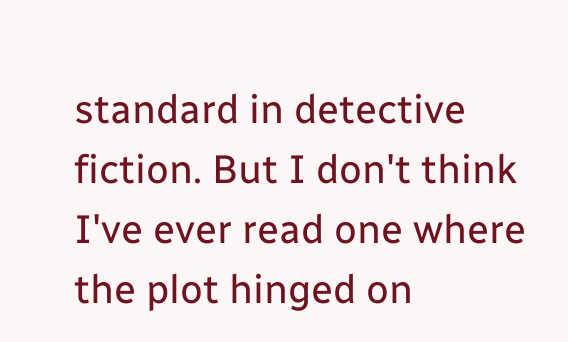standard in detective fiction. But I don't think I've ever read one where the plot hinged on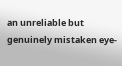an unreliable but genuinely mistaken eye-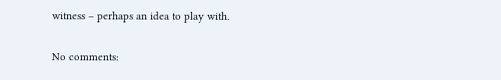witness – perhaps an idea to play with.

No comments: